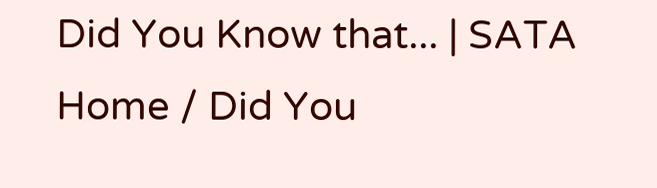Did You Know that... | SATA
Home / Did You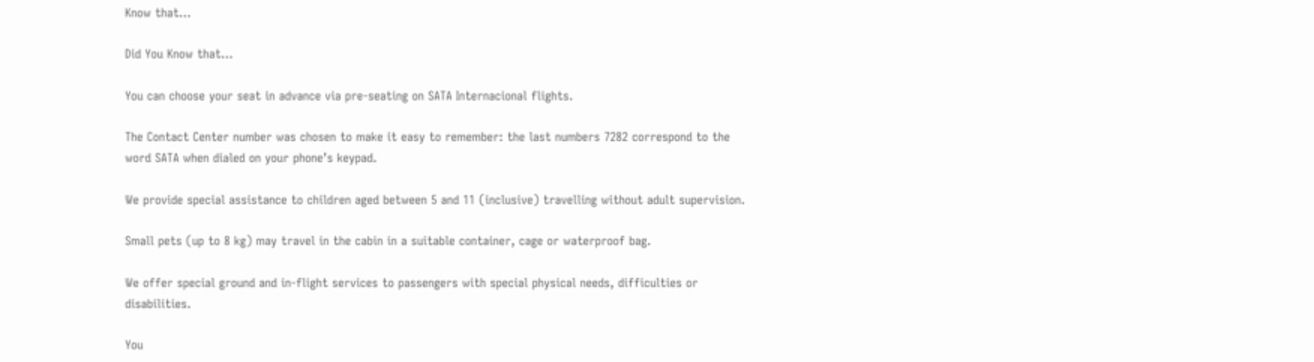Know that...

Did You Know that...

You can choose your seat in advance via pre-seating on SATA Internacional flights.

The Contact Center number was chosen to make it easy to remember: the last numbers 7282 correspond to the word SATA when dialed on your phone’s keypad.

We provide special assistance to children aged between 5 and 11 (inclusive) travelling without adult supervision.

Small pets (up to 8 kg) may travel in the cabin in a suitable container, cage or waterproof bag.

We offer special ground and in-flight services to passengers with special physical needs, difficulties or disabilities.

You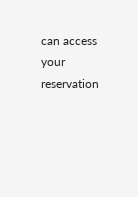can access your reservation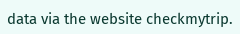data via the website checkmytrip.